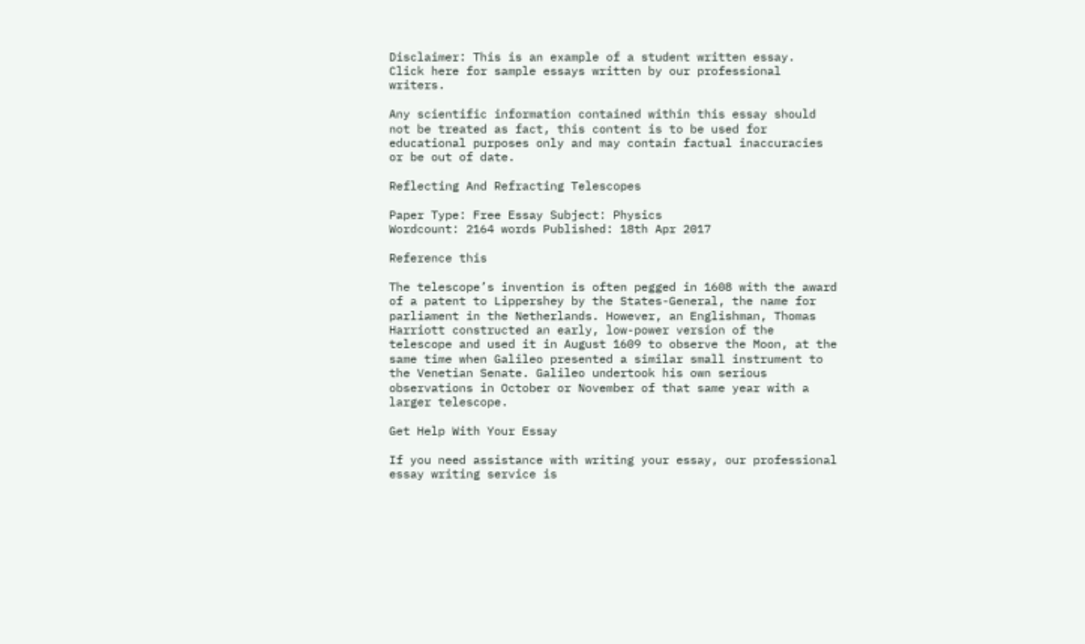Disclaimer: This is an example of a student written essay.
Click here for sample essays written by our professional writers.

Any scientific information contained within this essay should not be treated as fact, this content is to be used for educational purposes only and may contain factual inaccuracies or be out of date.

Reflecting And Refracting Telescopes

Paper Type: Free Essay Subject: Physics
Wordcount: 2164 words Published: 18th Apr 2017

Reference this

The telescope’s invention is often pegged in 1608 with the award of a patent to Lippershey by the States-General, the name for parliament in the Netherlands. However, an Englishman, Thomas Harriott constructed an early, low-power version of the telescope and used it in August 1609 to observe the Moon, at the same time when Galileo presented a similar small instrument to the Venetian Senate. Galileo undertook his own serious observations in October or November of that same year with a larger telescope.

Get Help With Your Essay

If you need assistance with writing your essay, our professional essay writing service is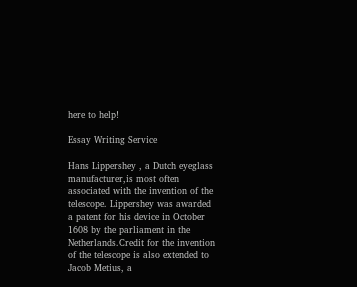here to help!

Essay Writing Service

Hans Lippershey , a Dutch eyeglass manufacturer,is most often associated with the invention of the telescope. Lippershey was awarded a patent for his device in October 1608 by the parliament in the Netherlands.Credit for the invention of the telescope is also extended to Jacob Metius, a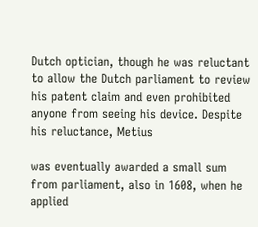Dutch optician, though he was reluctant to allow the Dutch parliament to review his patent claim and even prohibited anyone from seeing his device. Despite his reluctance, Metius

was eventually awarded a small sum from parliament, also in 1608, when he applied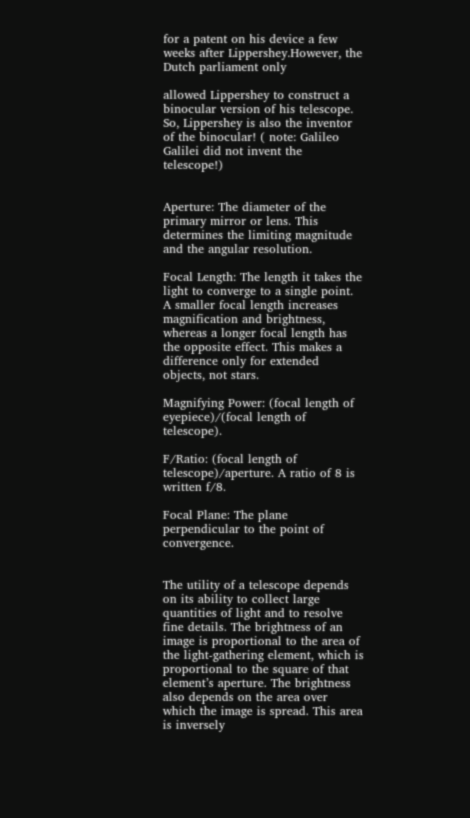for a patent on his device a few weeks after Lippershey.However, the Dutch parliament only

allowed Lippershey to construct a binocular version of his telescope. So, Lippershey is also the inventor of the binocular! ( note: Galileo Galilei did not invent the telescope!)


Aperture: The diameter of the primary mirror or lens. This determines the limiting magnitude and the angular resolution.

Focal Length: The length it takes the light to converge to a single point. A smaller focal length increases magnification and brightness, whereas a longer focal length has the opposite effect. This makes a difference only for extended objects, not stars.

Magnifying Power: (focal length of eyepiece)/(focal length of telescope).

F/Ratio: (focal length of telescope)/aperture. A ratio of 8 is written f/8.

Focal Plane: The plane perpendicular to the point of convergence.


The utility of a telescope depends on its ability to collect large quantities of light and to resolve fine details. The brightness of an image is proportional to the area of the light-gathering element, which is proportional to the square of that element’s aperture. The brightness also depends on the area over which the image is spread. This area is inversely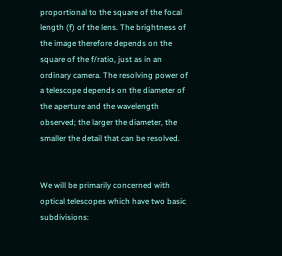proportional to the square of the focal length (f) of the lens. The brightness of the image therefore depends on the square of the f/ratio, just as in an ordinary camera. The resolving power of a telescope depends on the diameter of the aperture and the wavelength observed; the larger the diameter, the smaller the detail that can be resolved.


We will be primarily concerned with optical telescopes which have two basic subdivisions: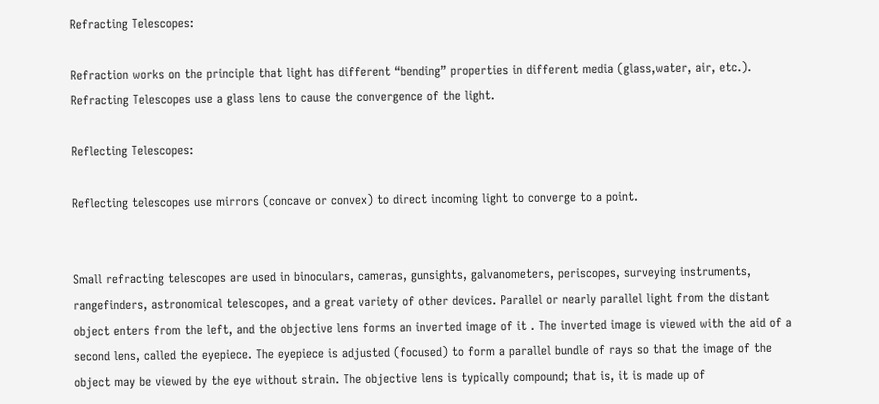Refracting Telescopes:

Refraction works on the principle that light has different “bending” properties in different media (glass,water, air, etc.). Refracting Telescopes use a glass lens to cause the convergence of the light.

Reflecting Telescopes:

Reflecting telescopes use mirrors (concave or convex) to direct incoming light to converge to a point.


Small refracting telescopes are used in binoculars, cameras, gunsights, galvanometers, periscopes, surveying instruments, rangefinders, astronomical telescopes, and a great variety of other devices. Parallel or nearly parallel light from the distant object enters from the left, and the objective lens forms an inverted image of it . The inverted image is viewed with the aid of a second lens, called the eyepiece. The eyepiece is adjusted (focused) to form a parallel bundle of rays so that the image of the object may be viewed by the eye without strain. The objective lens is typically compound; that is, it is made up of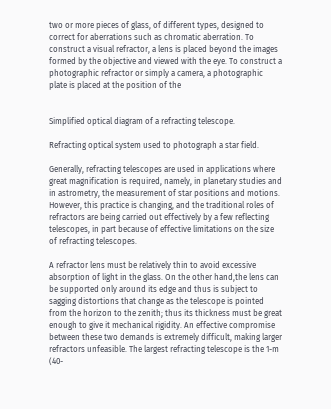two or more pieces of glass, of different types, designed to correct for aberrations such as chromatic aberration. To construct a visual refractor, a lens is placed beyond the images formed by the objective and viewed with the eye. To construct a photographic refractor or simply a camera, a photographic plate is placed at the position of the


Simplified optical diagram of a refracting telescope.

Refracting optical system used to photograph a star field.

Generally, refracting telescopes are used in applications where great magnification is required, namely, in planetary studies and in astrometry, the measurement of star positions and motions. However, this practice is changing, and the traditional roles of refractors are being carried out effectively by a few reflecting telescopes, in part because of effective limitations on the size of refracting telescopes.

A refractor lens must be relatively thin to avoid excessive absorption of light in the glass. On the other hand,the lens can be supported only around its edge and thus is subject to sagging distortions that change as the telescope is pointed from the horizon to the zenith; thus its thickness must be great enough to give it mechanical rigidity. An effective compromise between these two demands is extremely difficult, making larger refractors unfeasible. The largest refracting telescope is the 1-m (40-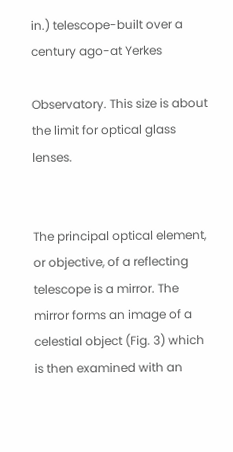in.) telescope-built over a century ago-at Yerkes

Observatory. This size is about the limit for optical glass lenses.


The principal optical element, or objective, of a reflecting telescope is a mirror. The mirror forms an image of a celestial object (Fig. 3) which is then examined with an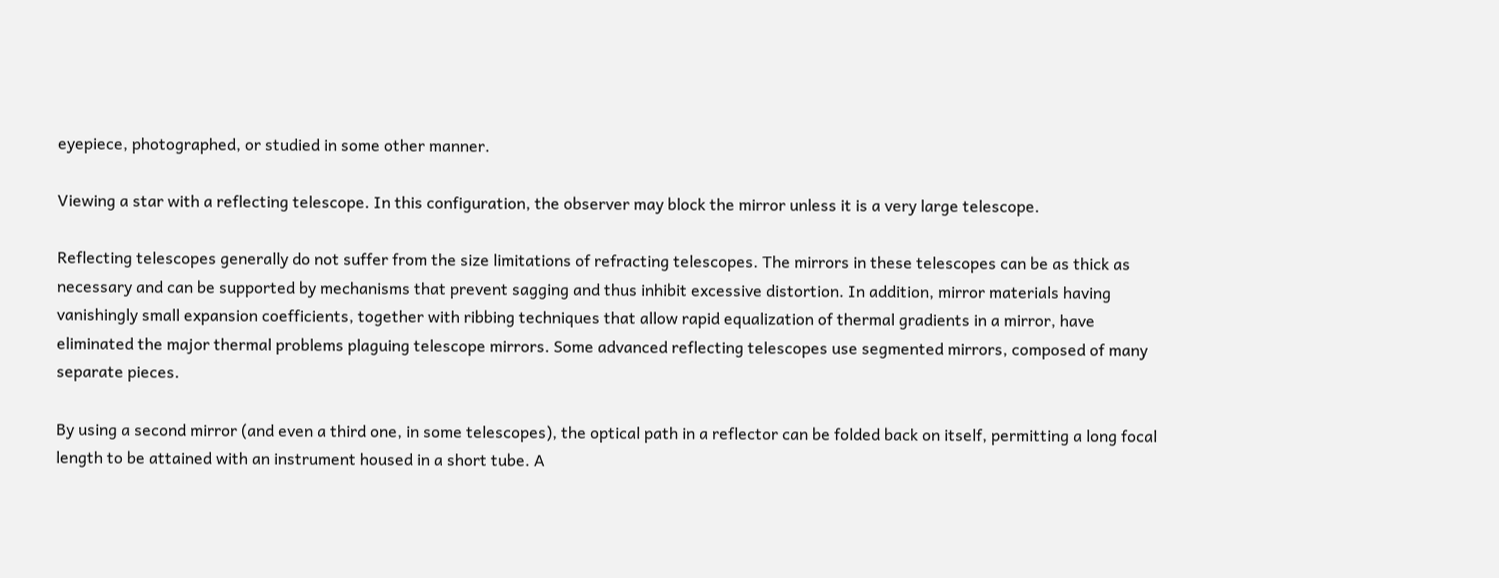eyepiece, photographed, or studied in some other manner.

Viewing a star with a reflecting telescope. In this configuration, the observer may block the mirror unless it is a very large telescope.

Reflecting telescopes generally do not suffer from the size limitations of refracting telescopes. The mirrors in these telescopes can be as thick as necessary and can be supported by mechanisms that prevent sagging and thus inhibit excessive distortion. In addition, mirror materials having vanishingly small expansion coefficients, together with ribbing techniques that allow rapid equalization of thermal gradients in a mirror, have eliminated the major thermal problems plaguing telescope mirrors. Some advanced reflecting telescopes use segmented mirrors, composed of many separate pieces.

By using a second mirror (and even a third one, in some telescopes), the optical path in a reflector can be folded back on itself, permitting a long focal length to be attained with an instrument housed in a short tube. A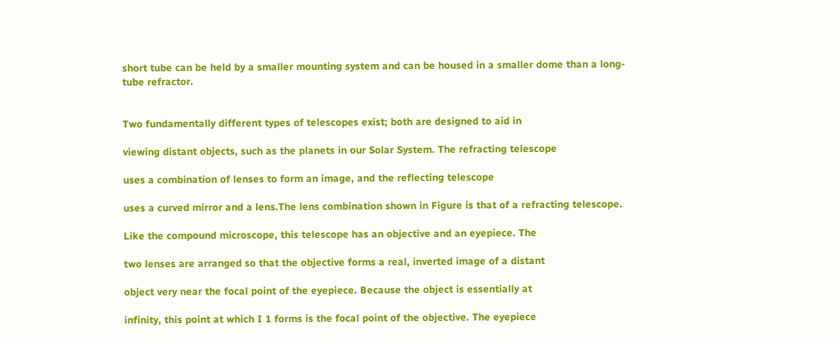short tube can be held by a smaller mounting system and can be housed in a smaller dome than a long-tube refractor.


Two fundamentally different types of telescopes exist; both are designed to aid in

viewing distant objects, such as the planets in our Solar System. The refracting telescope

uses a combination of lenses to form an image, and the reflecting telescope

uses a curved mirror and a lens.The lens combination shown in Figure is that of a refracting telescope.

Like the compound microscope, this telescope has an objective and an eyepiece. The

two lenses are arranged so that the objective forms a real, inverted image of a distant

object very near the focal point of the eyepiece. Because the object is essentially at

infinity, this point at which I 1 forms is the focal point of the objective. The eyepiece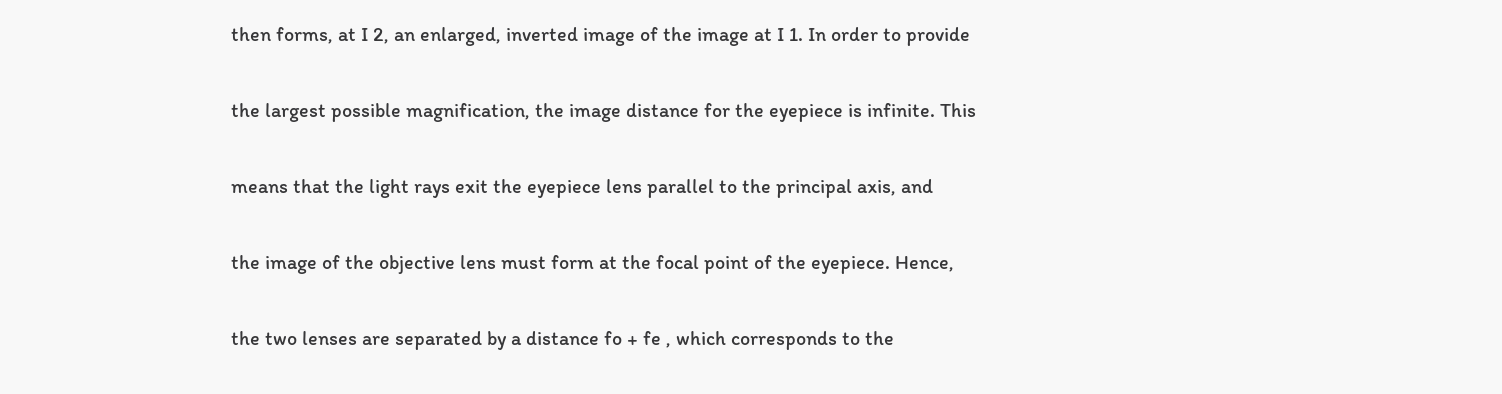then forms, at I 2, an enlarged, inverted image of the image at I 1. In order to provide

the largest possible magnification, the image distance for the eyepiece is infinite. This

means that the light rays exit the eyepiece lens parallel to the principal axis, and

the image of the objective lens must form at the focal point of the eyepiece. Hence,

the two lenses are separated by a distance fo + fe , which corresponds to the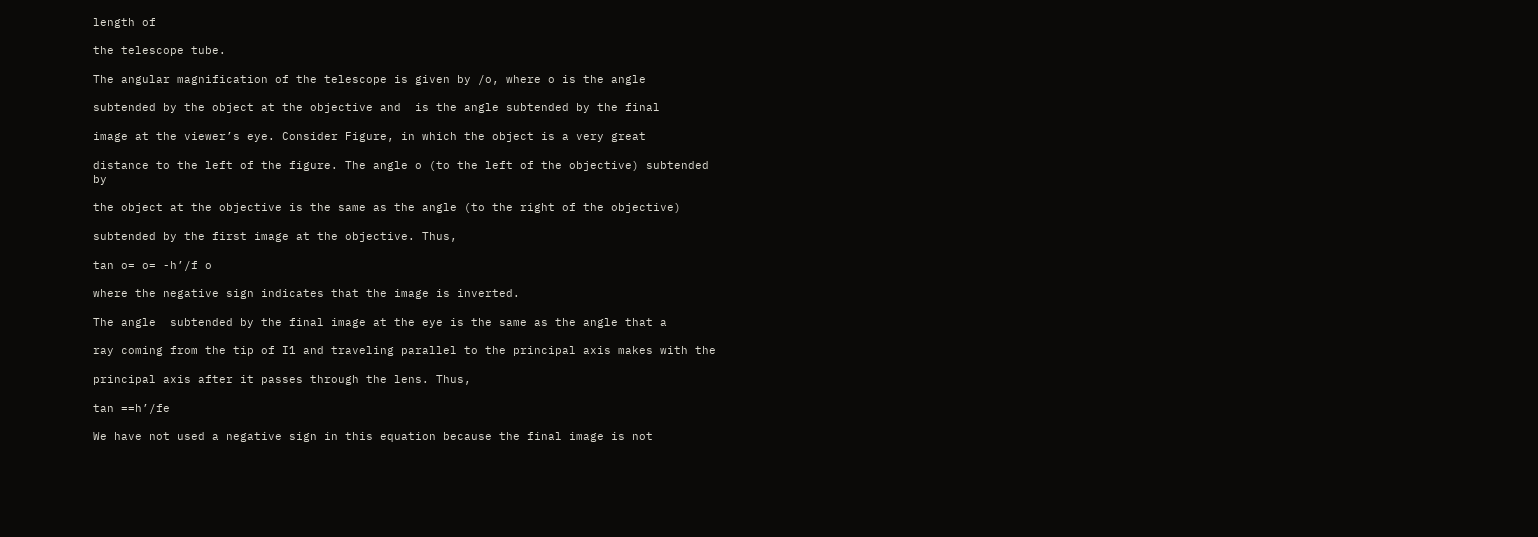length of

the telescope tube.

The angular magnification of the telescope is given by /o, where o is the angle

subtended by the object at the objective and  is the angle subtended by the final

image at the viewer’s eye. Consider Figure, in which the object is a very great

distance to the left of the figure. The angle o (to the left of the objective) subtended by

the object at the objective is the same as the angle (to the right of the objective)

subtended by the first image at the objective. Thus,

tan o= o= -h’/f o

where the negative sign indicates that the image is inverted.

The angle  subtended by the final image at the eye is the same as the angle that a

ray coming from the tip of I1 and traveling parallel to the principal axis makes with the

principal axis after it passes through the lens. Thus,

tan ==h’/fe

We have not used a negative sign in this equation because the final image is not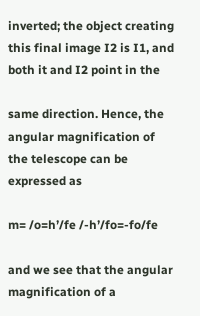inverted; the object creating this final image I2 is I1, and both it and I2 point in the

same direction. Hence, the angular magnification of the telescope can be expressed as

m= /o=h’/fe /-h’/fo=-fo/fe

and we see that the angular magnification of a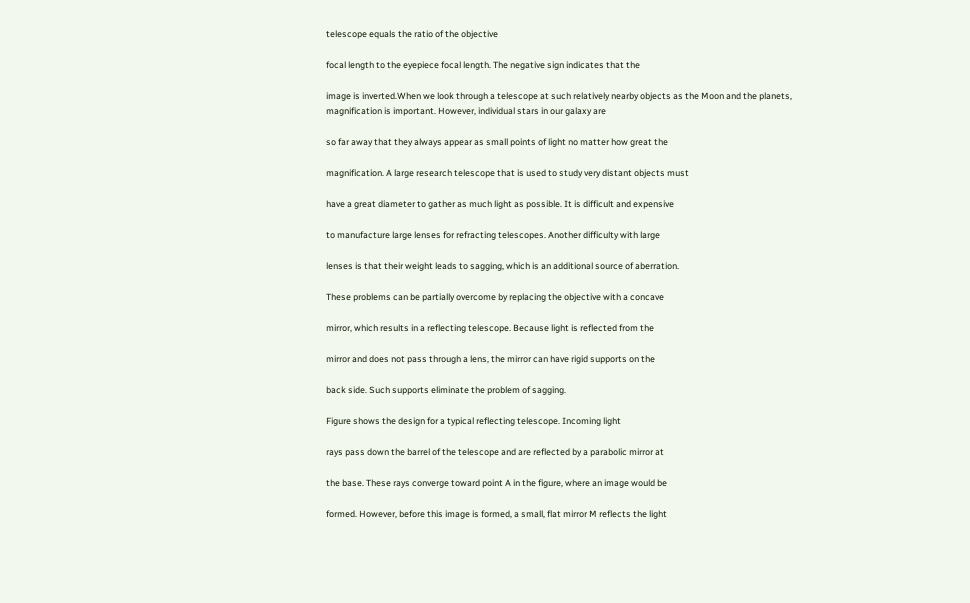telescope equals the ratio of the objective

focal length to the eyepiece focal length. The negative sign indicates that the

image is inverted.When we look through a telescope at such relatively nearby objects as the Moon and the planets, magnification is important. However, individual stars in our galaxy are

so far away that they always appear as small points of light no matter how great the

magnification. A large research telescope that is used to study very distant objects must

have a great diameter to gather as much light as possible. It is difficult and expensive

to manufacture large lenses for refracting telescopes. Another difficulty with large

lenses is that their weight leads to sagging, which is an additional source of aberration.

These problems can be partially overcome by replacing the objective with a concave

mirror, which results in a reflecting telescope. Because light is reflected from the

mirror and does not pass through a lens, the mirror can have rigid supports on the

back side. Such supports eliminate the problem of sagging.

Figure shows the design for a typical reflecting telescope. Incoming light

rays pass down the barrel of the telescope and are reflected by a parabolic mirror at

the base. These rays converge toward point A in the figure, where an image would be

formed. However, before this image is formed, a small, flat mirror M reflects the light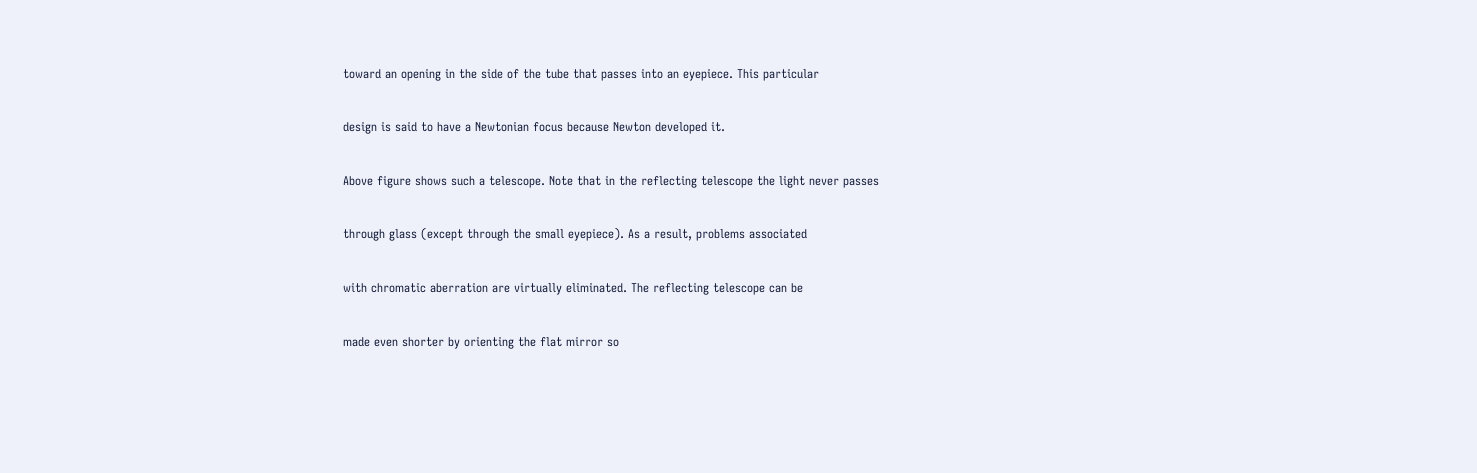toward an opening in the side of the tube that passes into an eyepiece. This particular

design is said to have a Newtonian focus because Newton developed it.

Above figure shows such a telescope. Note that in the reflecting telescope the light never passes

through glass (except through the small eyepiece). As a result, problems associated

with chromatic aberration are virtually eliminated. The reflecting telescope can be

made even shorter by orienting the flat mirror so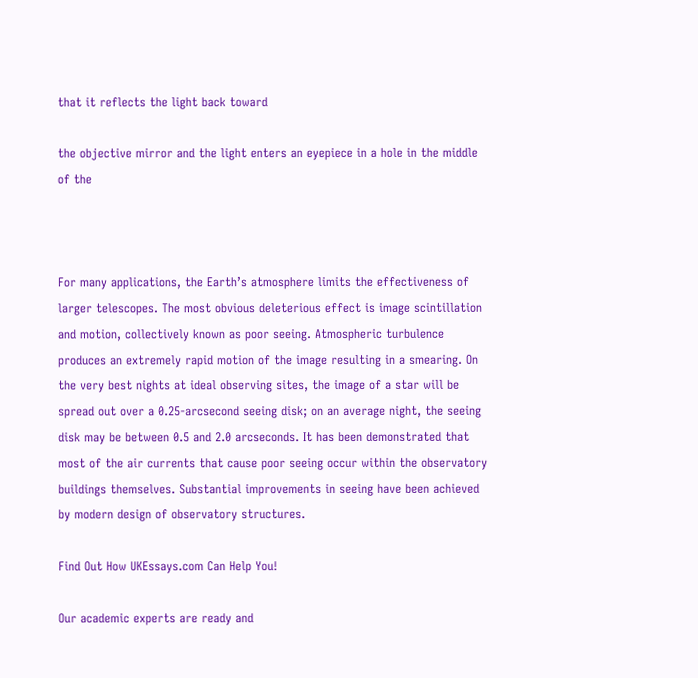that it reflects the light back toward

the objective mirror and the light enters an eyepiece in a hole in the middle of the



For many applications, the Earth’s atmosphere limits the effectiveness of larger telescopes. The most obvious deleterious effect is image scintillation and motion, collectively known as poor seeing. Atmospheric turbulence produces an extremely rapid motion of the image resulting in a smearing. On the very best nights at ideal observing sites, the image of a star will be spread out over a 0.25-arcsecond seeing disk; on an average night, the seeing disk may be between 0.5 and 2.0 arcseconds. It has been demonstrated that most of the air currents that cause poor seeing occur within the observatory buildings themselves. Substantial improvements in seeing have been achieved by modern design of observatory structures.

Find Out How UKEssays.com Can Help You!

Our academic experts are ready and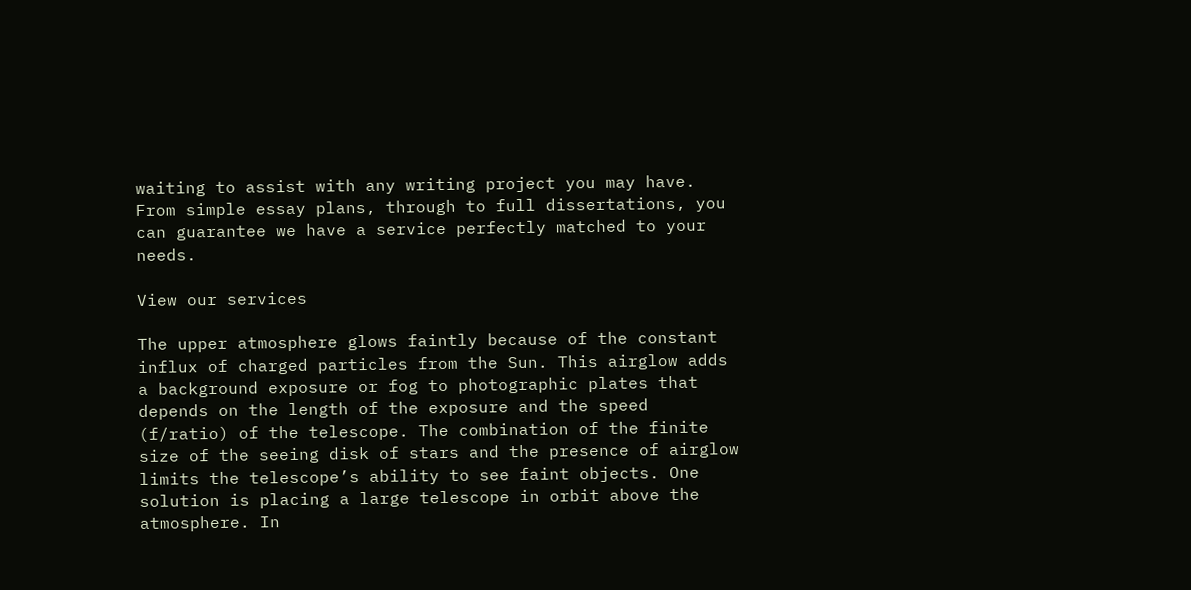waiting to assist with any writing project you may have. From simple essay plans, through to full dissertations, you can guarantee we have a service perfectly matched to your needs.

View our services

The upper atmosphere glows faintly because of the constant influx of charged particles from the Sun. This airglow adds a background exposure or fog to photographic plates that depends on the length of the exposure and the speed (f/ratio) of the telescope. The combination of the finite size of the seeing disk of stars and the presence of airglow limits the telescope’s ability to see faint objects. One solution is placing a large telescope in orbit above the atmosphere. In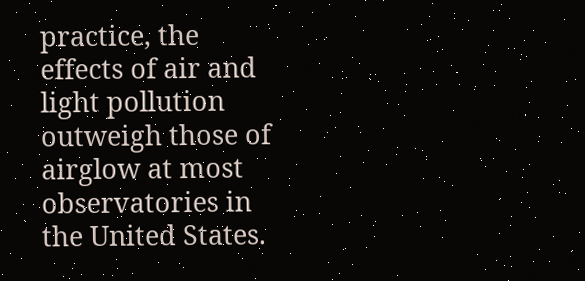practice, the effects of air and light pollution outweigh those of airglow at most observatories in the United States.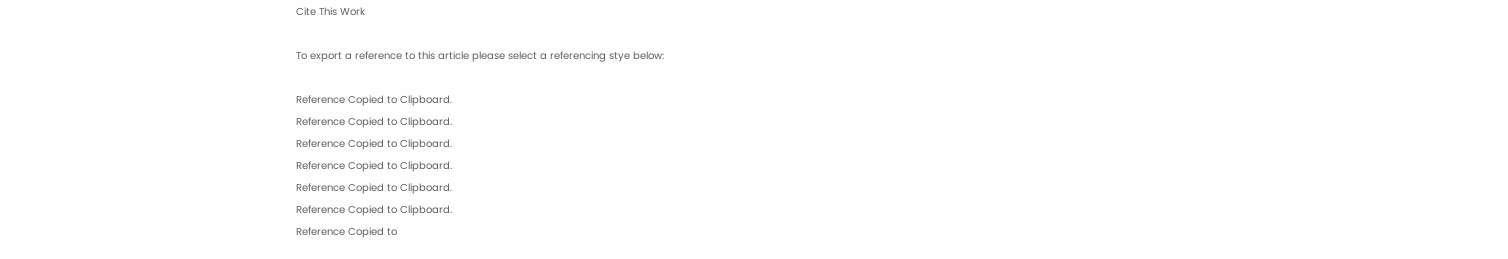Cite This Work

To export a reference to this article please select a referencing stye below:

Reference Copied to Clipboard.
Reference Copied to Clipboard.
Reference Copied to Clipboard.
Reference Copied to Clipboard.
Reference Copied to Clipboard.
Reference Copied to Clipboard.
Reference Copied to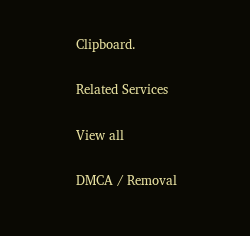Clipboard.

Related Services

View all

DMCA / Removal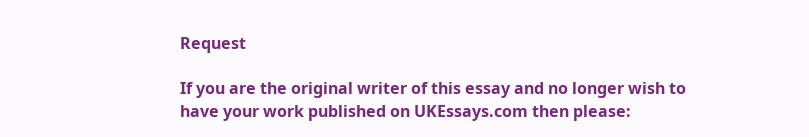Request

If you are the original writer of this essay and no longer wish to have your work published on UKEssays.com then please: